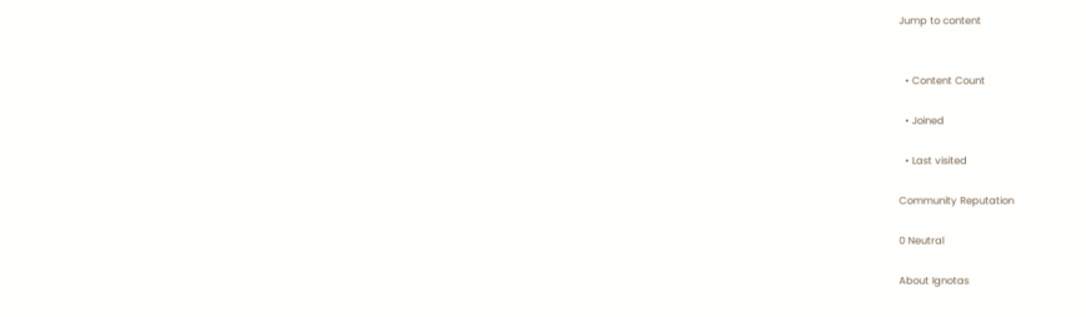Jump to content


  • Content Count

  • Joined

  • Last visited

Community Reputation

0 Neutral

About Ignotas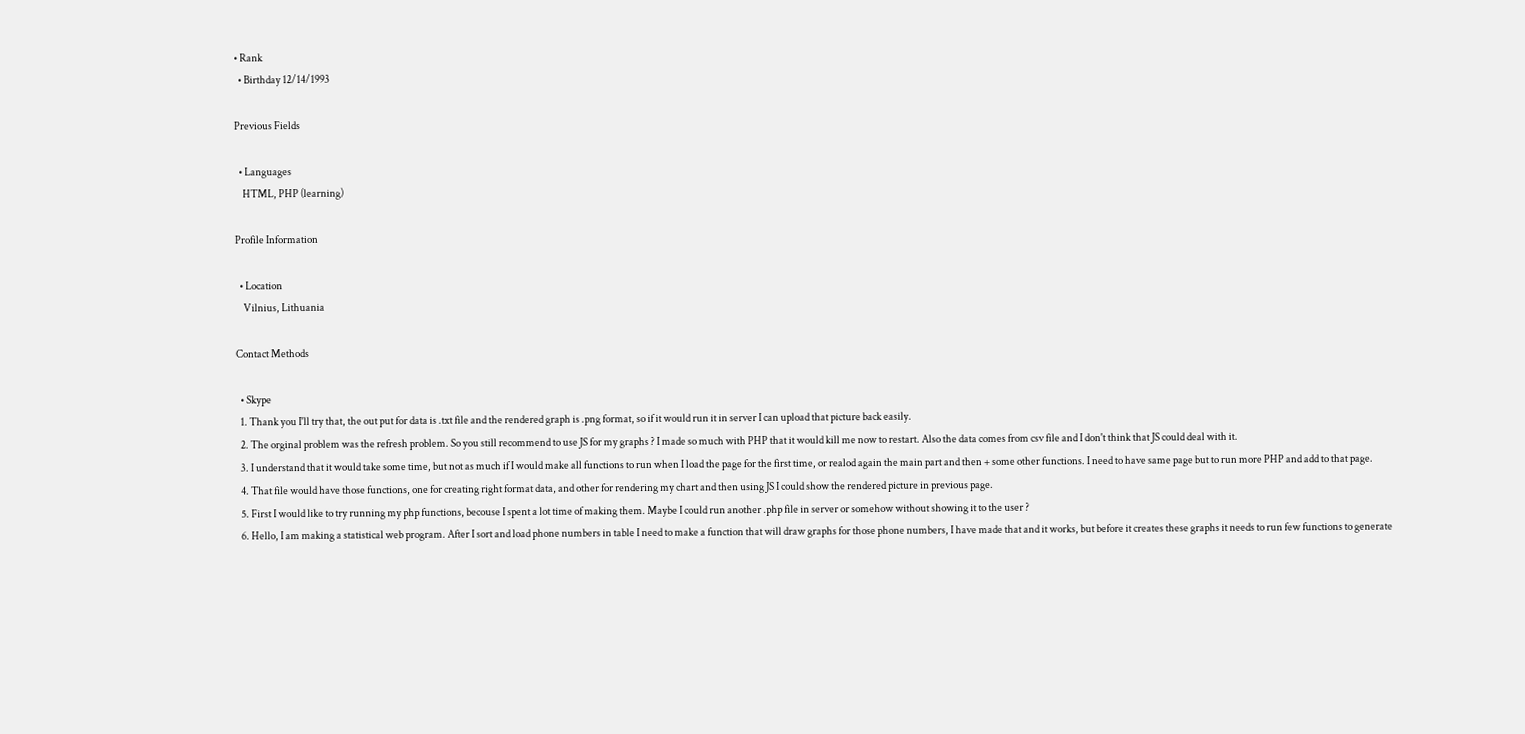• Rank
  • Birthday 12/14/1993

Previous Fields

  • Languages
    HTML, PHP (learning)

Profile Information

  • Location
    Vilnius, Lithuania

Contact Methods

  • Skype
  1. Thank you I'll try that, the out put for data is .txt file and the rendered graph is .png format, so if it would run it in server I can upload that picture back easily.
  2. The orginal problem was the refresh problem. So you still recommend to use JS for my graphs ? I made so much with PHP that it would kill me now to restart. Also the data comes from csv file and I don't think that JS could deal with it.
  3. I understand that it would take some time, but not as much if I would make all functions to run when I load the page for the first time, or realod again the main part and then + some other functions. I need to have same page but to run more PHP and add to that page.
  4. That file would have those functions, one for creating right format data, and other for rendering my chart and then using JS I could show the rendered picture in previous page.
  5. First I would like to try running my php functions, becouse I spent a lot time of making them. Maybe I could run another .php file in server or somehow without showing it to the user ?
  6. Hello, I am making a statistical web program. After I sort and load phone numbers in table I need to make a function that will draw graphs for those phone numbers, I have made that and it works, but before it creates these graphs it needs to run few functions to generate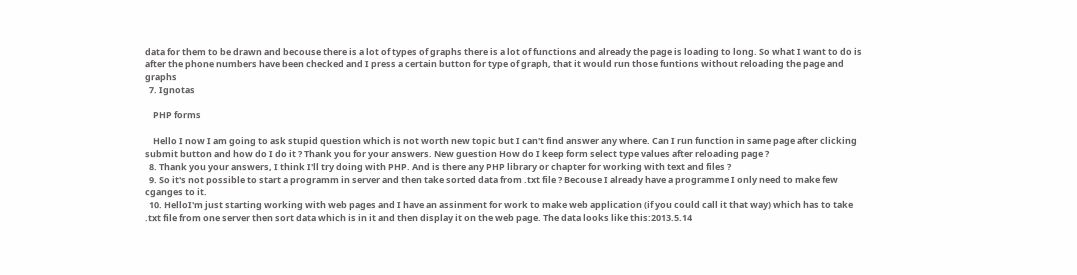data for them to be drawn and becouse there is a lot of types of graphs there is a lot of functions and already the page is loading to long. So what I want to do is after the phone numbers have been checked and I press a certain button for type of graph, that it would run those funtions without reloading the page and graphs
  7. Ignotas

    PHP forms

    Hello I now I am going to ask stupid question which is not worth new topic but I can't find answer any where. Can I run function in same page after clicking submit button and how do I do it ? Thank you for your answers. New guestion How do I keep form select type values after reloading page ?
  8. Thank you your answers, I think I'll try doing with PHP. And is there any PHP library or chapter for working with text and files ?
  9. So it's not possible to start a programm in server and then take sorted data from .txt file ? Becouse I already have a programme I only need to make few cganges to it.
  10. HelloI'm just starting working with web pages and I have an assinment for work to make web application (if you could call it that way) which has to take .txt file from one server then sort data which is in it and then display it on the web page. The data looks like this:2013.5.14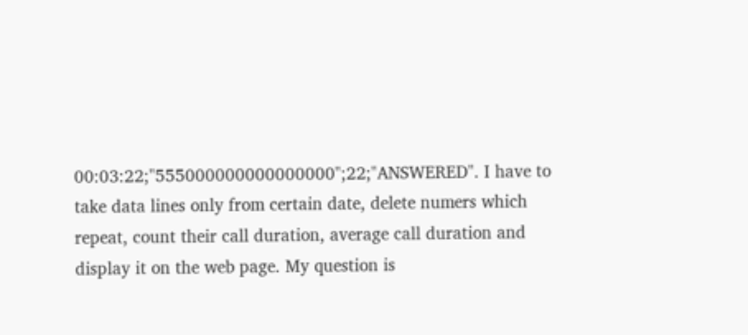00:03:22;"555000000000000000";22;"ANSWERED". I have to take data lines only from certain date, delete numers which repeat, count their call duration, average call duration and display it on the web page. My question is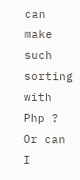can make such sorting with Php ? Or can I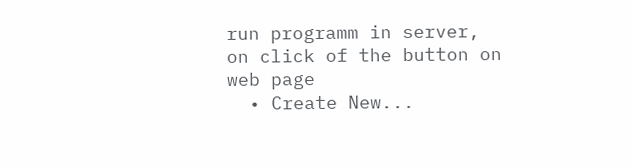run programm in server, on click of the button on web page
  • Create New...